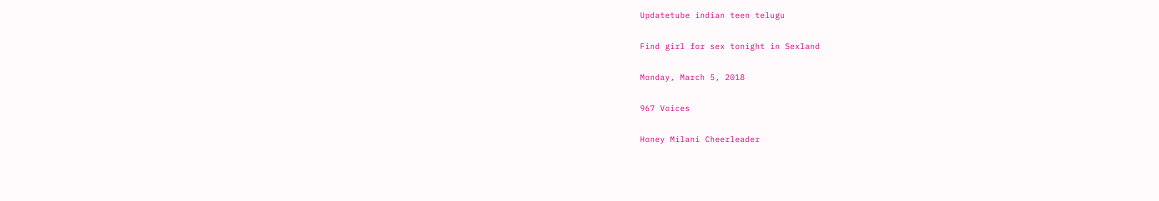Updatetube indian teen telugu

Find girl for sex tonight in Sexland

Monday, March 5, 2018

967 Voices

Honey Milani Cheerleader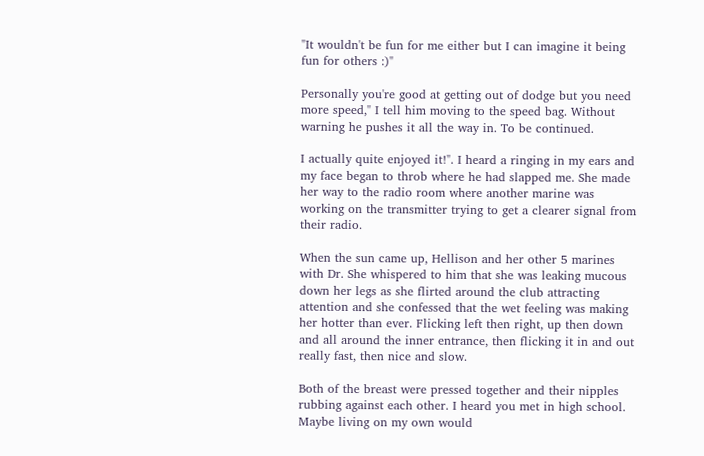"It wouldn't be fun for me either but I can imagine it being fun for others :)"

Personally you're good at getting out of dodge but you need more speed," I tell him moving to the speed bag. Without warning he pushes it all the way in. To be continued.

I actually quite enjoyed it!". I heard a ringing in my ears and my face began to throb where he had slapped me. She made her way to the radio room where another marine was working on the transmitter trying to get a clearer signal from their radio.

When the sun came up, Hellison and her other 5 marines with Dr. She whispered to him that she was leaking mucous down her legs as she flirted around the club attracting attention and she confessed that the wet feeling was making her hotter than ever. Flicking left then right, up then down and all around the inner entrance, then flicking it in and out really fast, then nice and slow.

Both of the breast were pressed together and their nipples rubbing against each other. I heard you met in high school. Maybe living on my own would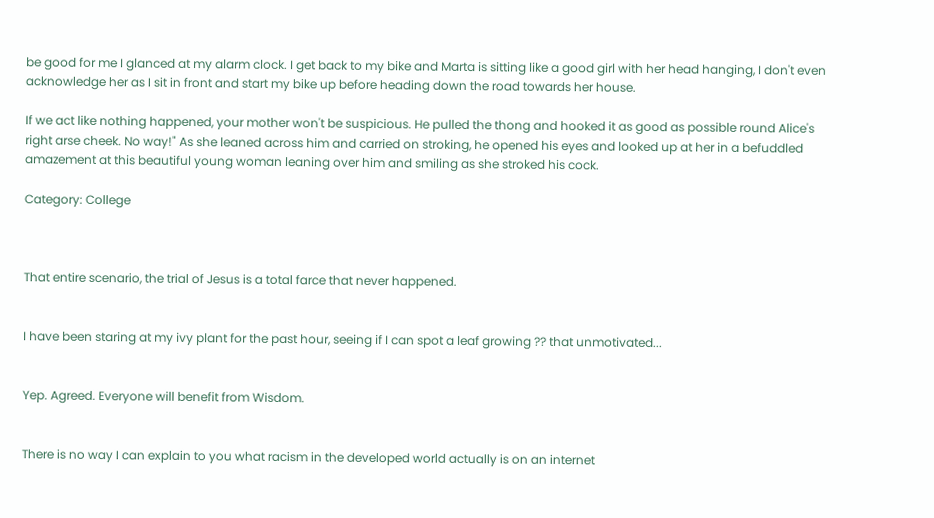be good for me I glanced at my alarm clock. I get back to my bike and Marta is sitting like a good girl with her head hanging, I don't even acknowledge her as I sit in front and start my bike up before heading down the road towards her house.

If we act like nothing happened, your mother won't be suspicious. He pulled the thong and hooked it as good as possible round Alice's right arse cheek. No way!" As she leaned across him and carried on stroking, he opened his eyes and looked up at her in a befuddled amazement at this beautiful young woman leaning over him and smiling as she stroked his cock.

Category: College



That entire scenario, the trial of Jesus is a total farce that never happened.


I have been staring at my ivy plant for the past hour, seeing if I can spot a leaf growing ?? that unmotivated...


Yep. Agreed. Everyone will benefit from Wisdom.


There is no way I can explain to you what racism in the developed world actually is on an internet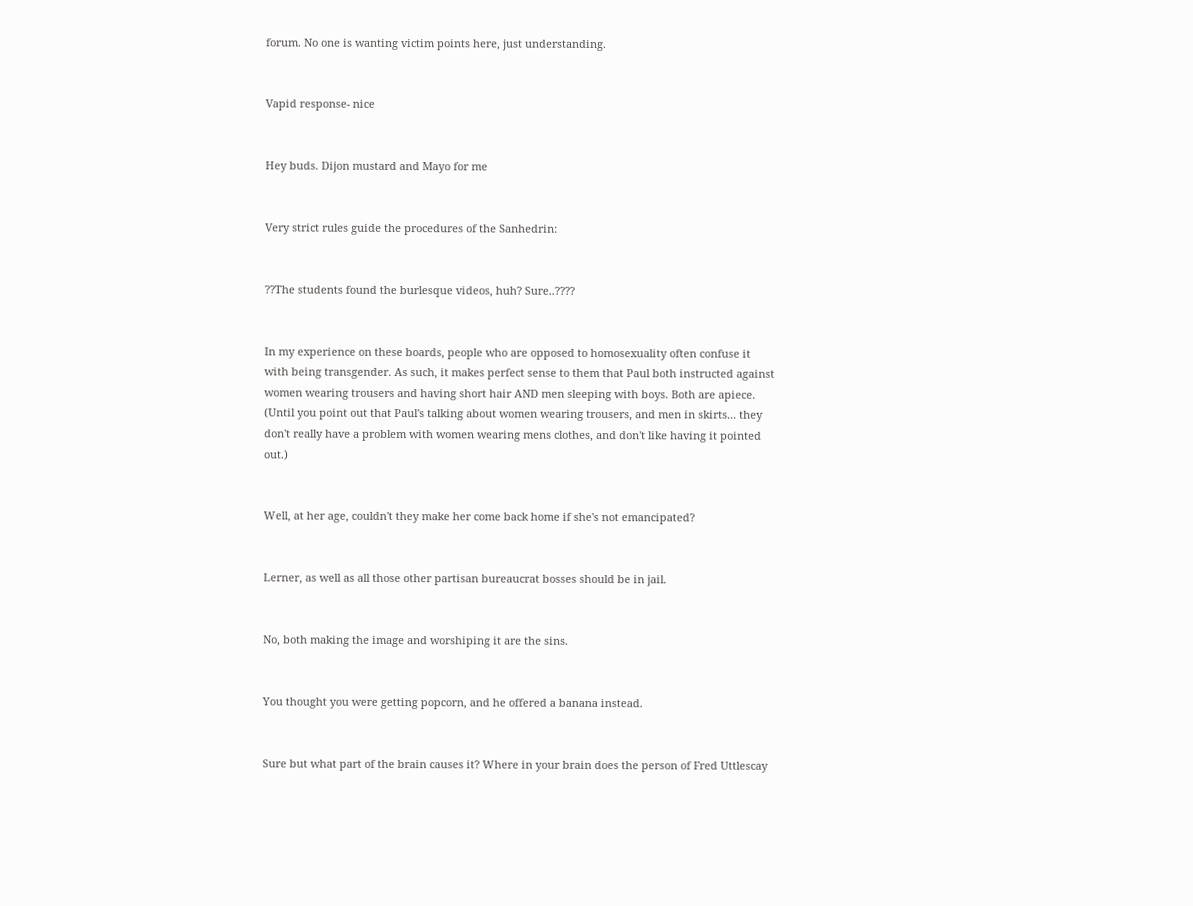forum. No one is wanting victim points here, just understanding.


Vapid response- nice


Hey buds. Dijon mustard and Mayo for me


Very strict rules guide the procedures of the Sanhedrin:


??The students found the burlesque videos, huh? Sure..????


In my experience on these boards, people who are opposed to homosexuality often confuse it with being transgender. As such, it makes perfect sense to them that Paul both instructed against women wearing trousers and having short hair AND men sleeping with boys. Both are apiece. (Until you point out that Paul's talking about women wearing trousers, and men in skirts... they don't really have a problem with women wearing mens clothes, and don't like having it pointed out.)


Well, at her age, couldn't they make her come back home if she's not emancipated?


Lerner, as well as all those other partisan bureaucrat bosses should be in jail.


No, both making the image and worshiping it are the sins.


You thought you were getting popcorn, and he offered a banana instead.


Sure but what part of the brain causes it? Where in your brain does the person of Fred Uttlescay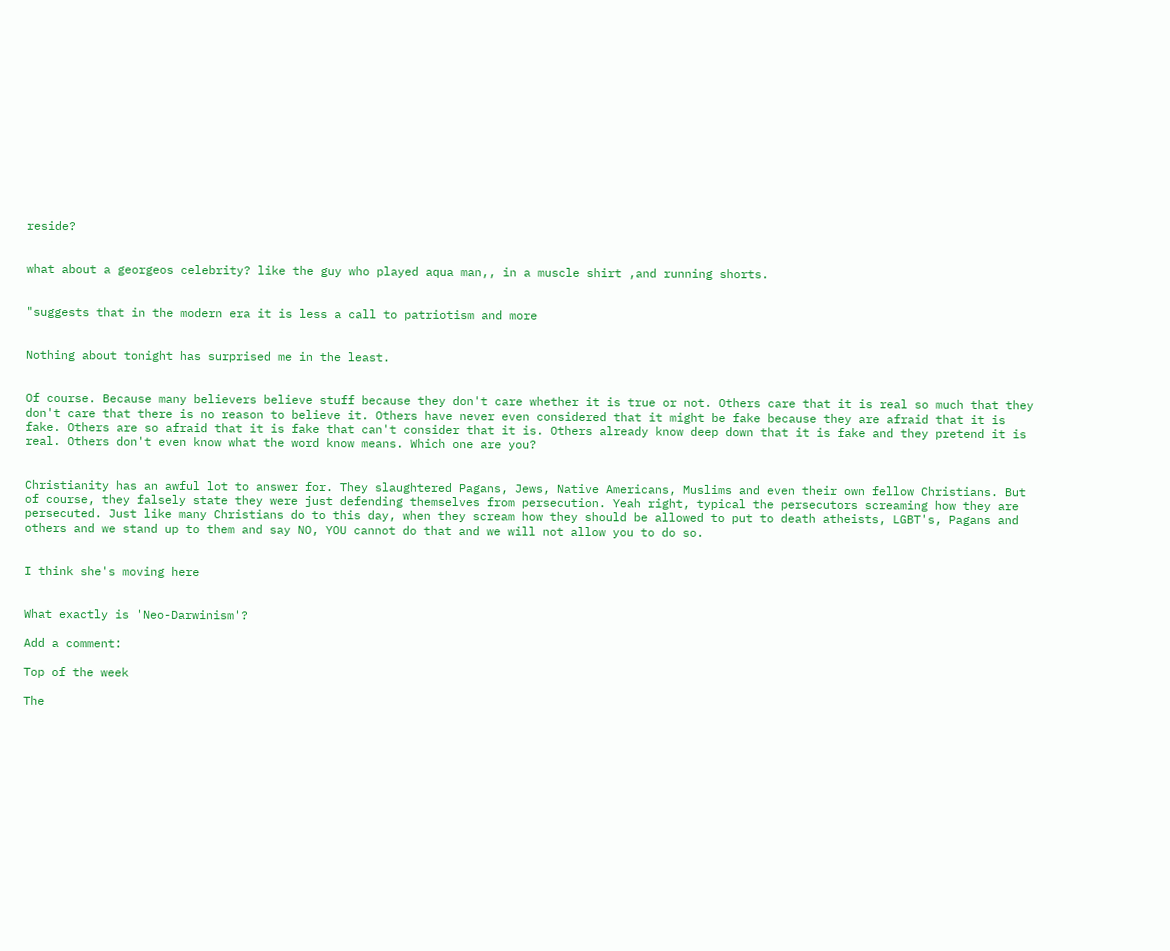reside?


what about a georgeos celebrity? like the guy who played aqua man,, in a muscle shirt ,and running shorts.


"suggests that in the modern era it is less a call to patriotism and more


Nothing about tonight has surprised me in the least.


Of course. Because many believers believe stuff because they don't care whether it is true or not. Others care that it is real so much that they don't care that there is no reason to believe it. Others have never even considered that it might be fake because they are afraid that it is fake. Others are so afraid that it is fake that can't consider that it is. Others already know deep down that it is fake and they pretend it is real. Others don't even know what the word know means. Which one are you?


Christianity has an awful lot to answer for. They slaughtered Pagans, Jews, Native Americans, Muslims and even their own fellow Christians. But of course, they falsely state they were just defending themselves from persecution. Yeah right, typical the persecutors screaming how they are persecuted. Just like many Christians do to this day, when they scream how they should be allowed to put to death atheists, LGBT's, Pagans and others and we stand up to them and say NO, YOU cannot do that and we will not allow you to do so.


I think she's moving here


What exactly is 'Neo-Darwinism'?

Add a comment:

Top of the week

The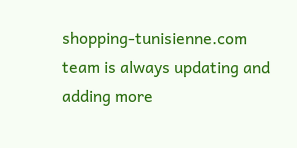shopping-tunisienne.com team is always updating and adding more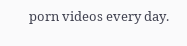porn videos every day.